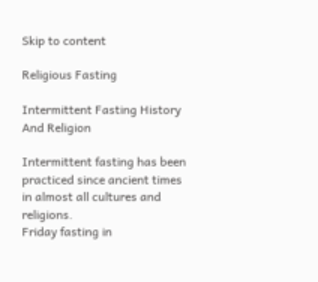Skip to content

Religious Fasting

Intermittent Fasting History And Religion

Intermittent fasting has been practiced since ancient times in almost all cultures and religions.
Friday fasting in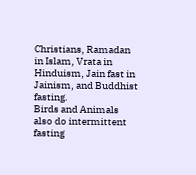Christians, Ramadan in Islam, Vrata in Hinduism, Jain fast in Jainism, and Buddhist fasting.
Birds and Animals also do intermittent fasting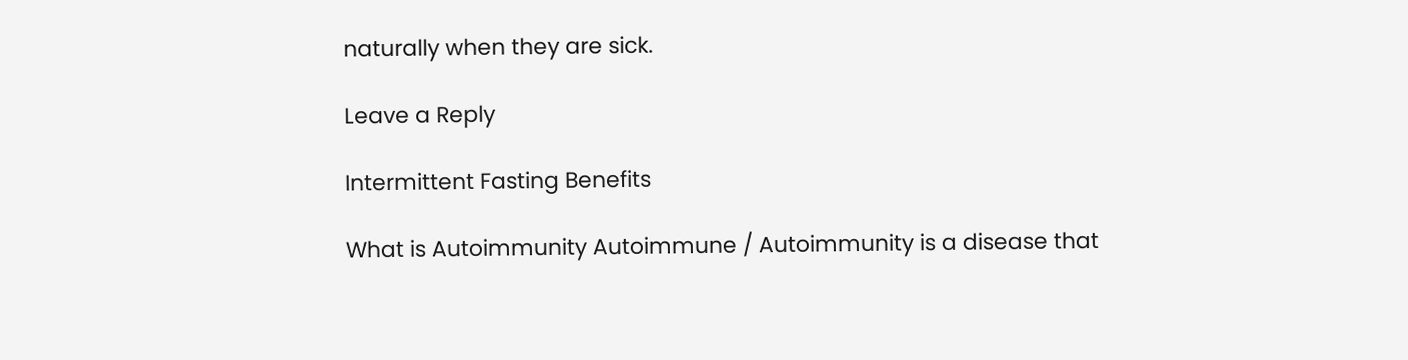naturally when they are sick.

Leave a Reply

Intermittent Fasting Benefits

What is Autoimmunity Autoimmune / Autoimmunity is a disease that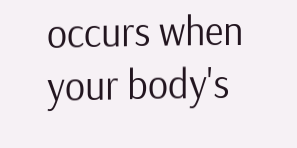occurs when your body's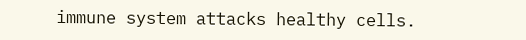immune system attacks healthy cells.